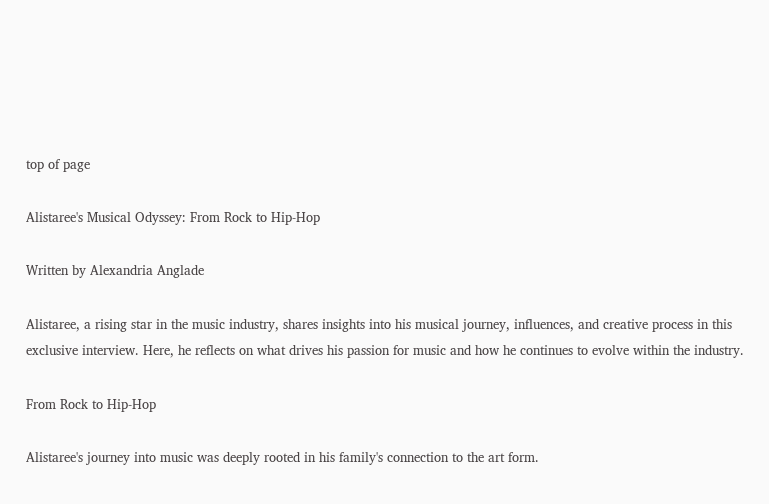top of page

Alistaree's Musical Odyssey: From Rock to Hip-Hop

Written by Alexandria Anglade

Alistaree, a rising star in the music industry, shares insights into his musical journey, influences, and creative process in this exclusive interview. Here, he reflects on what drives his passion for music and how he continues to evolve within the industry.

From Rock to Hip-Hop

Alistaree's journey into music was deeply rooted in his family's connection to the art form.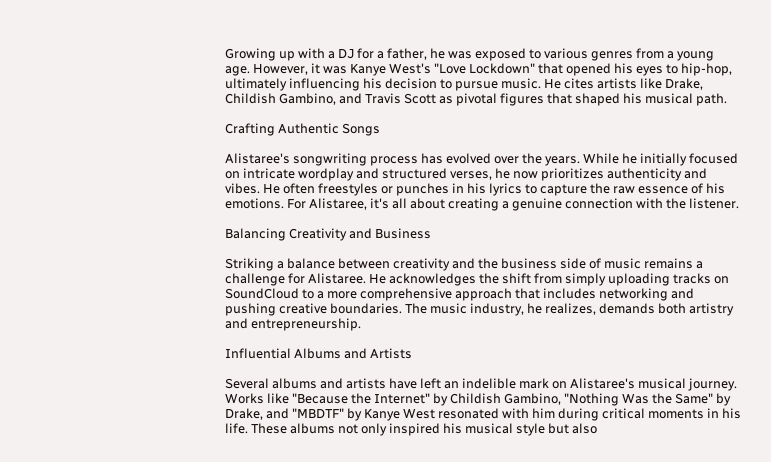Growing up with a DJ for a father, he was exposed to various genres from a young age. However, it was Kanye West's "Love Lockdown" that opened his eyes to hip-hop, ultimately influencing his decision to pursue music. He cites artists like Drake, Childish Gambino, and Travis Scott as pivotal figures that shaped his musical path.

Crafting Authentic Songs

Alistaree's songwriting process has evolved over the years. While he initially focused on intricate wordplay and structured verses, he now prioritizes authenticity and vibes. He often freestyles or punches in his lyrics to capture the raw essence of his emotions. For Alistaree, it's all about creating a genuine connection with the listener.

Balancing Creativity and Business

Striking a balance between creativity and the business side of music remains a challenge for Alistaree. He acknowledges the shift from simply uploading tracks on SoundCloud to a more comprehensive approach that includes networking and pushing creative boundaries. The music industry, he realizes, demands both artistry and entrepreneurship.

Influential Albums and Artists

Several albums and artists have left an indelible mark on Alistaree's musical journey. Works like "Because the Internet" by Childish Gambino, "Nothing Was the Same" by Drake, and "MBDTF" by Kanye West resonated with him during critical moments in his life. These albums not only inspired his musical style but also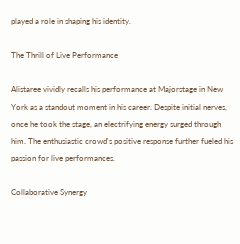played a role in shaping his identity.

The Thrill of Live Performance

Alistaree vividly recalls his performance at Majorstage in New York as a standout moment in his career. Despite initial nerves, once he took the stage, an electrifying energy surged through him. The enthusiastic crowd's positive response further fueled his passion for live performances.

Collaborative Synergy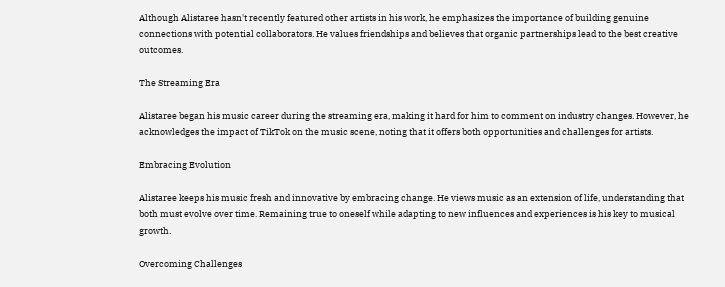Although Alistaree hasn't recently featured other artists in his work, he emphasizes the importance of building genuine connections with potential collaborators. He values friendships and believes that organic partnerships lead to the best creative outcomes.

The Streaming Era

Alistaree began his music career during the streaming era, making it hard for him to comment on industry changes. However, he acknowledges the impact of TikTok on the music scene, noting that it offers both opportunities and challenges for artists.

Embracing Evolution

Alistaree keeps his music fresh and innovative by embracing change. He views music as an extension of life, understanding that both must evolve over time. Remaining true to oneself while adapting to new influences and experiences is his key to musical growth.

Overcoming Challenges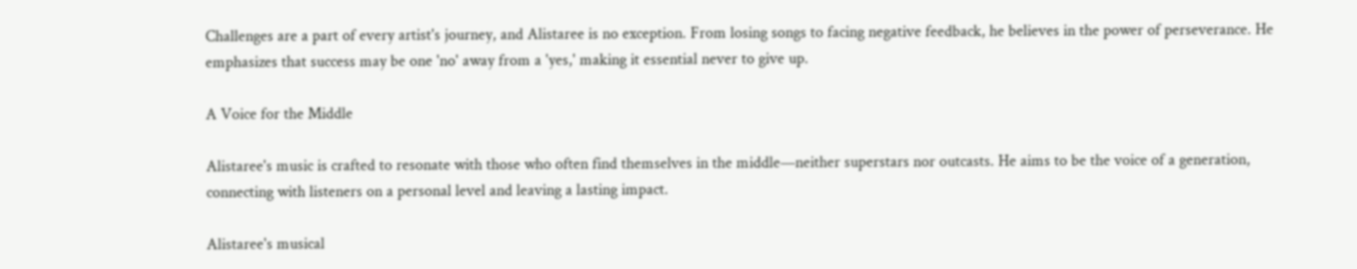Challenges are a part of every artist's journey, and Alistaree is no exception. From losing songs to facing negative feedback, he believes in the power of perseverance. He emphasizes that success may be one 'no' away from a 'yes,' making it essential never to give up.

A Voice for the Middle

Alistaree's music is crafted to resonate with those who often find themselves in the middle—neither superstars nor outcasts. He aims to be the voice of a generation, connecting with listeners on a personal level and leaving a lasting impact.

Alistaree's musical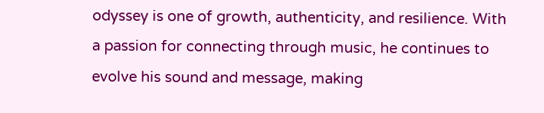odyssey is one of growth, authenticity, and resilience. With a passion for connecting through music, he continues to evolve his sound and message, making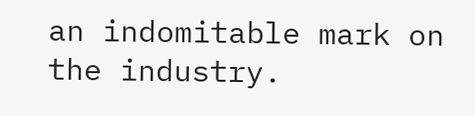an indomitable mark on the industry.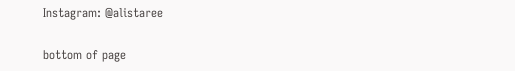Instagram: @alistaree

bottom of page